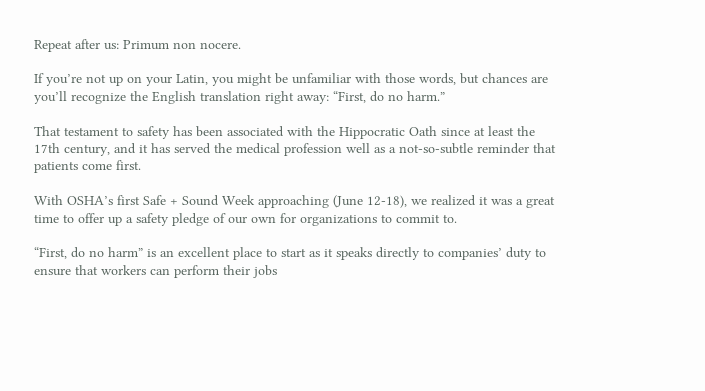Repeat after us: Primum non nocere.

If you’re not up on your Latin, you might be unfamiliar with those words, but chances are you’ll recognize the English translation right away: “First, do no harm.”

That testament to safety has been associated with the Hippocratic Oath since at least the 17th century, and it has served the medical profession well as a not-so-subtle reminder that patients come first.

With OSHA’s first Safe + Sound Week approaching (June 12-18), we realized it was a great time to offer up a safety pledge of our own for organizations to commit to.

“First, do no harm” is an excellent place to start as it speaks directly to companies’ duty to ensure that workers can perform their jobs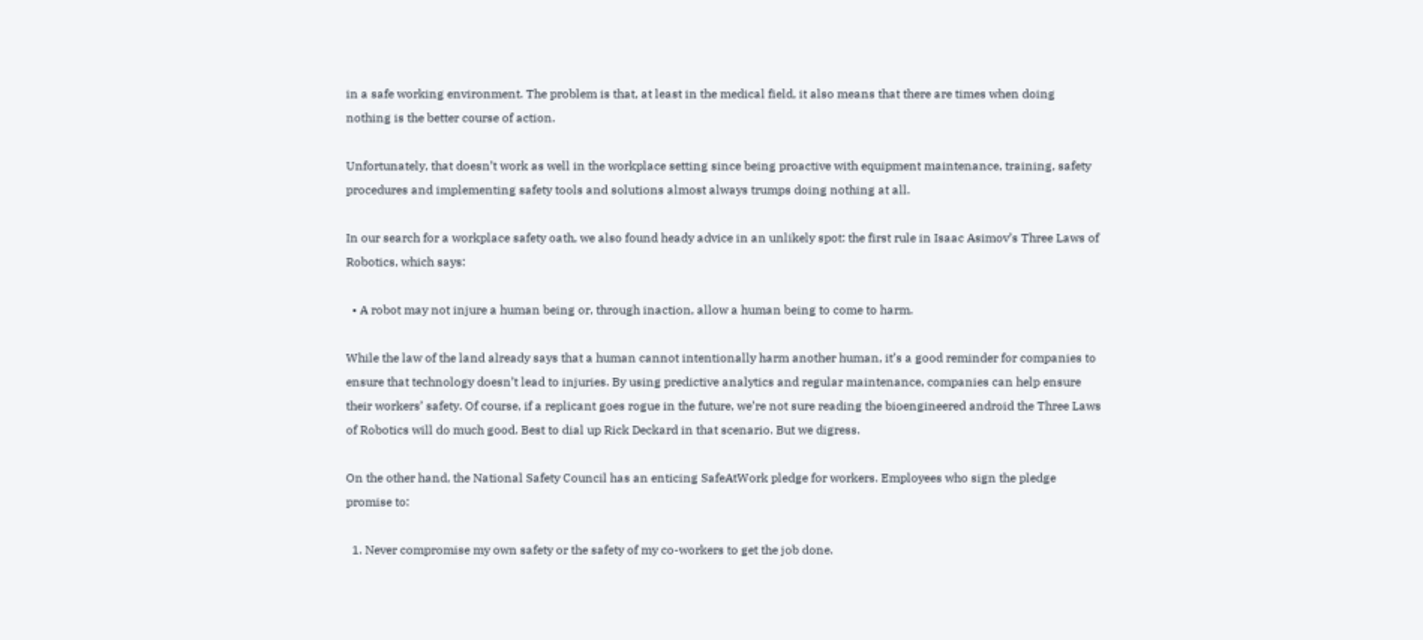in a safe working environment. The problem is that, at least in the medical field, it also means that there are times when doing nothing is the better course of action.

Unfortunately, that doesn’t work as well in the workplace setting since being proactive with equipment maintenance, training, safety procedures and implementing safety tools and solutions almost always trumps doing nothing at all.

In our search for a workplace safety oath, we also found heady advice in an unlikely spot: the first rule in Isaac Asimov’s Three Laws of Robotics, which says:

  • A robot may not injure a human being or, through inaction, allow a human being to come to harm.

While the law of the land already says that a human cannot intentionally harm another human, it’s a good reminder for companies to ensure that technology doesn’t lead to injuries. By using predictive analytics and regular maintenance, companies can help ensure their workers’ safety. Of course, if a replicant goes rogue in the future, we’re not sure reading the bioengineered android the Three Laws of Robotics will do much good. Best to dial up Rick Deckard in that scenario. But we digress.

On the other hand, the National Safety Council has an enticing SafeAtWork pledge for workers. Employees who sign the pledge promise to:

  1. Never compromise my own safety or the safety of my co-workers to get the job done.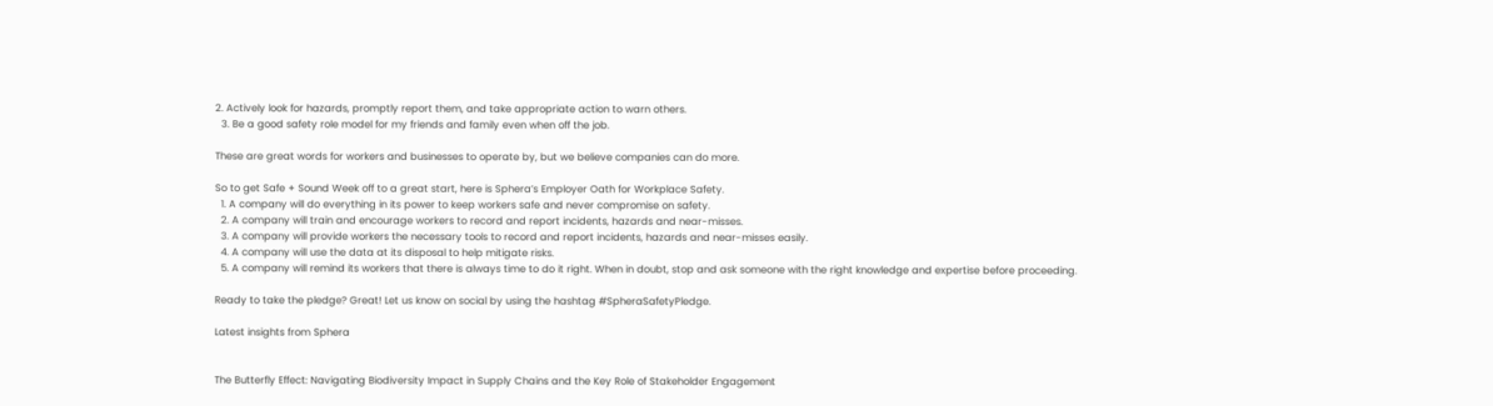2. Actively look for hazards, promptly report them, and take appropriate action to warn others.
  3. Be a good safety role model for my friends and family even when off the job.

These are great words for workers and businesses to operate by, but we believe companies can do more.

So to get Safe + Sound Week off to a great start, here is Sphera’s Employer Oath for Workplace Safety.
  1. A company will do everything in its power to keep workers safe and never compromise on safety.
  2. A company will train and encourage workers to record and report incidents, hazards and near-misses.
  3. A company will provide workers the necessary tools to record and report incidents, hazards and near-misses easily.
  4. A company will use the data at its disposal to help mitigate risks.
  5. A company will remind its workers that there is always time to do it right. When in doubt, stop and ask someone with the right knowledge and expertise before proceeding.

Ready to take the pledge? Great! Let us know on social by using the hashtag #SpheraSafetyPledge.

Latest insights from Sphera


The Butterfly Effect: Navigating Biodiversity Impact in Supply Chains and the Key Role of Stakeholder Engagement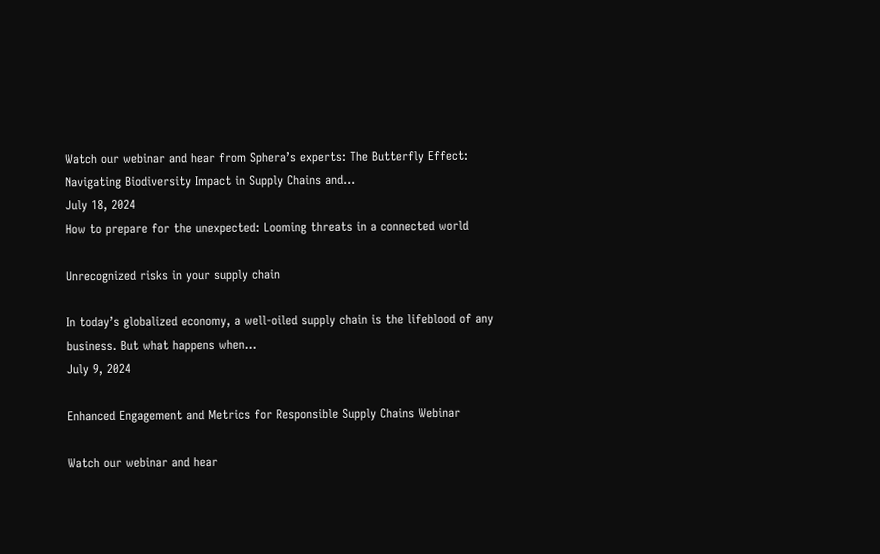Watch our webinar and hear from Sphera’s experts: The Butterfly Effect: Navigating Biodiversity Impact in Supply Chains and…
July 18, 2024
How to prepare for the unexpected: Looming threats in a connected world

Unrecognized risks in your supply chain

In today’s globalized economy, a well-oiled supply chain is the lifeblood of any business. But what happens when…
July 9, 2024

Enhanced Engagement and Metrics for Responsible Supply Chains Webinar

Watch our webinar and hear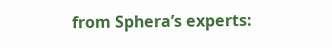from Sphera’s experts: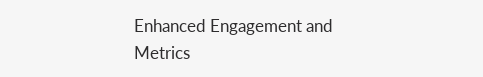Enhanced Engagement and Metrics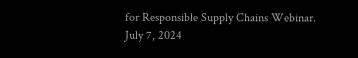for Responsible Supply Chains Webinar.
July 7, 2024